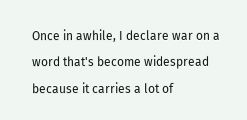Once in awhile, I declare war on a word that's become widespread because it carries a lot of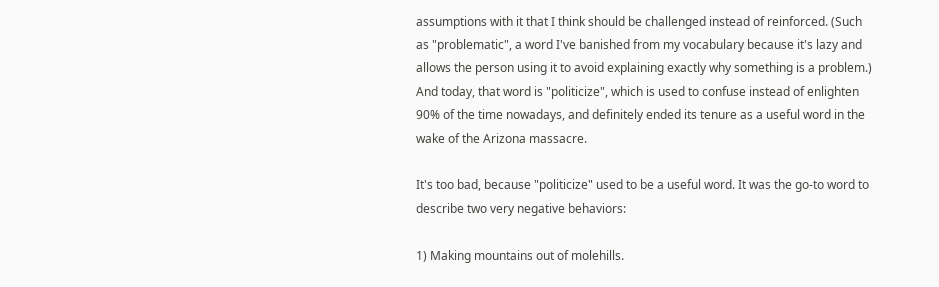assumptions with it that I think should be challenged instead of reinforced. (Such as "problematic", a word I've banished from my vocabulary because it's lazy and allows the person using it to avoid explaining exactly why something is a problem.) And today, that word is "politicize", which is used to confuse instead of enlighten 90% of the time nowadays, and definitely ended its tenure as a useful word in the wake of the Arizona massacre.

It's too bad, because "politicize" used to be a useful word. It was the go-to word to describe two very negative behaviors:

1) Making mountains out of molehills.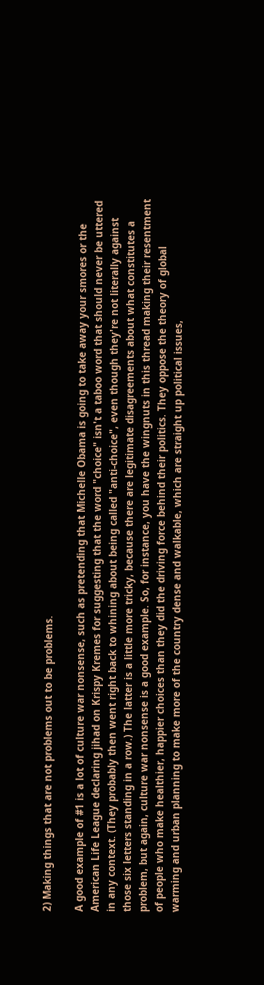2) Making things that are not problems out to be problems.

A good example of #1 is a lot of culture war nonsense, such as pretending that Michelle Obama is going to take away your smores or the American Life League declaring jihad on Krispy Kremes for suggesting that the word "choice" isn't a taboo word that should never be uttered in any context. (They probably then went right back to whining about being called "anti-choice", even though they're not literally against those six letters standing in a row.) The latter is a little more tricky, because there are legitimate disagreements about what constitutes a problem, but again, culture war nonsense is a good example. So, for instance, you have the wingnuts in this thread making their resentment of people who make healthier, happier choices than they did the driving force behind their politics. They oppose the theory of global warming and urban planning to make more of the country dense and walkable, which are straight up political issues,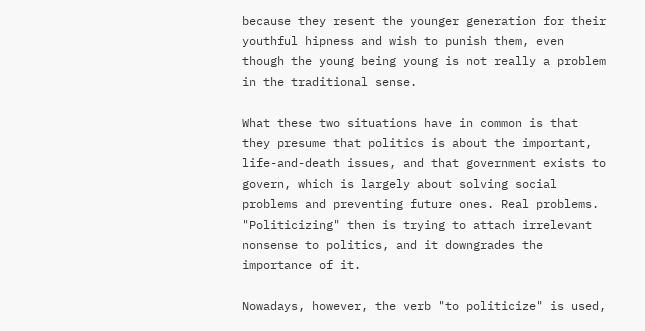because they resent the younger generation for their youthful hipness and wish to punish them, even though the young being young is not really a problem in the traditional sense.

What these two situations have in common is that they presume that politics is about the important, life-and-death issues, and that government exists to govern, which is largely about solving social problems and preventing future ones. Real problems. "Politicizing" then is trying to attach irrelevant nonsense to politics, and it downgrades the importance of it.

Nowadays, however, the verb "to politicize" is used,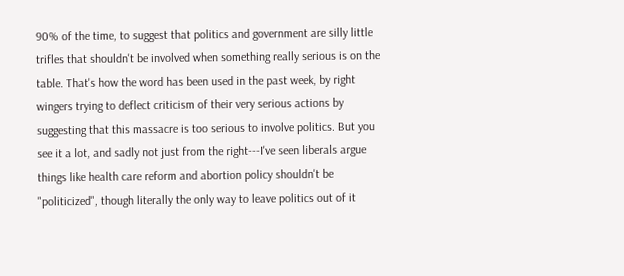90% of the time, to suggest that politics and government are silly little trifles that shouldn't be involved when something really serious is on the table. That's how the word has been used in the past week, by right wingers trying to deflect criticism of their very serious actions by suggesting that this massacre is too serious to involve politics. But you see it a lot, and sadly not just from the right---I've seen liberals argue things like health care reform and abortion policy shouldn't be "politicized", though literally the only way to leave politics out of it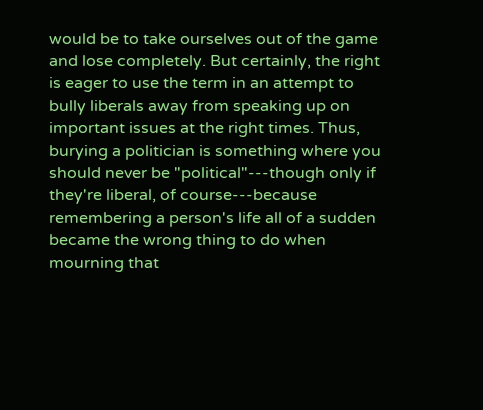would be to take ourselves out of the game and lose completely. But certainly, the right is eager to use the term in an attempt to bully liberals away from speaking up on important issues at the right times. Thus, burying a politician is something where you should never be "political"---though only if they're liberal, of course---because remembering a person's life all of a sudden became the wrong thing to do when mourning that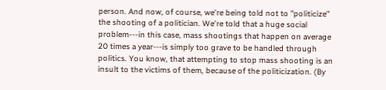person. And now, of course, we're being told not to "politicize" the shooting of a politician. We're told that a huge social problem---in this case, mass shootings that happen on average 20 times a year---is simply too grave to be handled through politics. You know, that attempting to stop mass shooting is an insult to the victims of them, because of the politicization. (By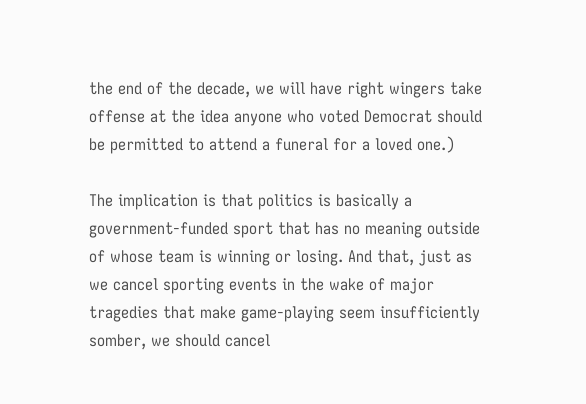the end of the decade, we will have right wingers take offense at the idea anyone who voted Democrat should be permitted to attend a funeral for a loved one.)

The implication is that politics is basically a government-funded sport that has no meaning outside of whose team is winning or losing. And that, just as we cancel sporting events in the wake of major tragedies that make game-playing seem insufficiently somber, we should cancel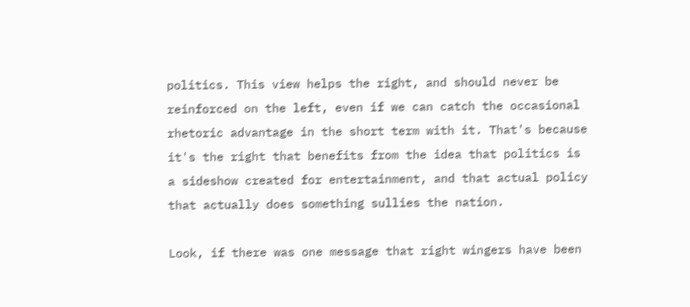politics. This view helps the right, and should never be reinforced on the left, even if we can catch the occasional rhetoric advantage in the short term with it. That's because it's the right that benefits from the idea that politics is a sideshow created for entertainment, and that actual policy that actually does something sullies the nation.

Look, if there was one message that right wingers have been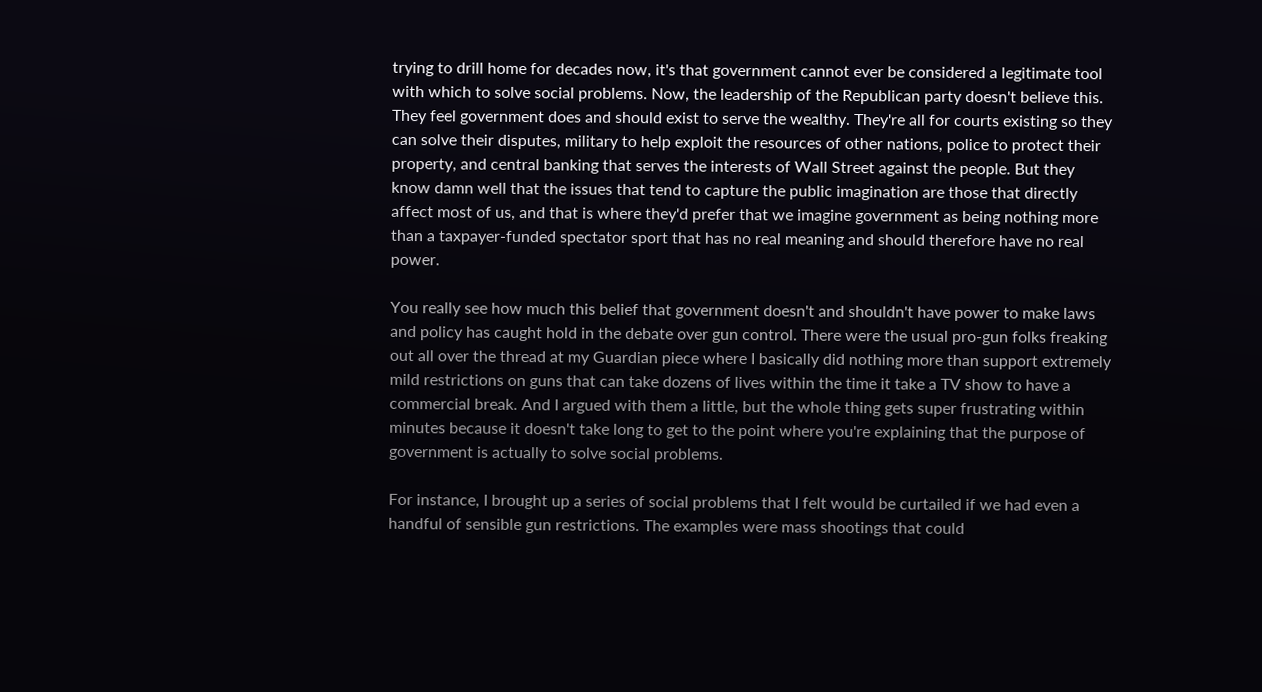trying to drill home for decades now, it's that government cannot ever be considered a legitimate tool with which to solve social problems. Now, the leadership of the Republican party doesn't believe this. They feel government does and should exist to serve the wealthy. They're all for courts existing so they can solve their disputes, military to help exploit the resources of other nations, police to protect their property, and central banking that serves the interests of Wall Street against the people. But they know damn well that the issues that tend to capture the public imagination are those that directly affect most of us, and that is where they'd prefer that we imagine government as being nothing more than a taxpayer-funded spectator sport that has no real meaning and should therefore have no real power.

You really see how much this belief that government doesn't and shouldn't have power to make laws and policy has caught hold in the debate over gun control. There were the usual pro-gun folks freaking out all over the thread at my Guardian piece where I basically did nothing more than support extremely mild restrictions on guns that can take dozens of lives within the time it take a TV show to have a commercial break. And I argued with them a little, but the whole thing gets super frustrating within minutes because it doesn't take long to get to the point where you're explaining that the purpose of government is actually to solve social problems.

For instance, I brought up a series of social problems that I felt would be curtailed if we had even a handful of sensible gun restrictions. The examples were mass shootings that could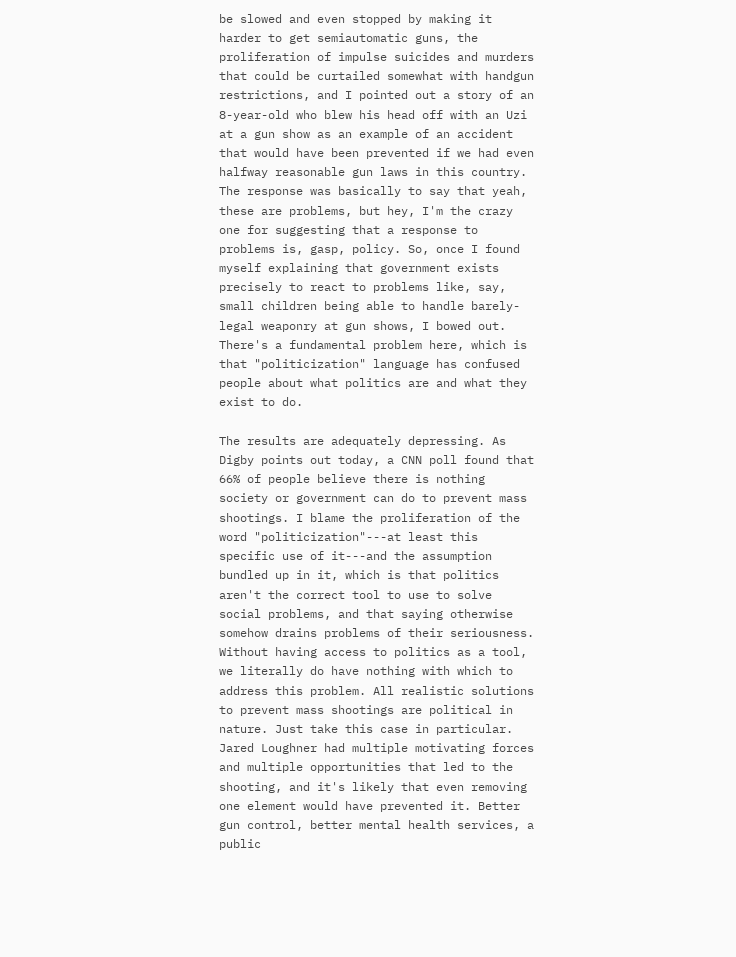be slowed and even stopped by making it harder to get semiautomatic guns, the proliferation of impulse suicides and murders that could be curtailed somewhat with handgun restrictions, and I pointed out a story of an 8-year-old who blew his head off with an Uzi at a gun show as an example of an accident that would have been prevented if we had even halfway reasonable gun laws in this country. The response was basically to say that yeah, these are problems, but hey, I'm the crazy one for suggesting that a response to problems is, gasp, policy. So, once I found myself explaining that government exists precisely to react to problems like, say, small children being able to handle barely-legal weaponry at gun shows, I bowed out. There's a fundamental problem here, which is that "politicization" language has confused people about what politics are and what they exist to do.

The results are adequately depressing. As Digby points out today, a CNN poll found that 66% of people believe there is nothing society or government can do to prevent mass shootings. I blame the proliferation of the word "politicization"---at least this specific use of it---and the assumption bundled up in it, which is that politics aren't the correct tool to use to solve social problems, and that saying otherwise somehow drains problems of their seriousness. Without having access to politics as a tool, we literally do have nothing with which to address this problem. All realistic solutions to prevent mass shootings are political in nature. Just take this case in particular. Jared Loughner had multiple motivating forces and multiple opportunities that led to the shooting, and it's likely that even removing one element would have prevented it. Better gun control, better mental health services, a public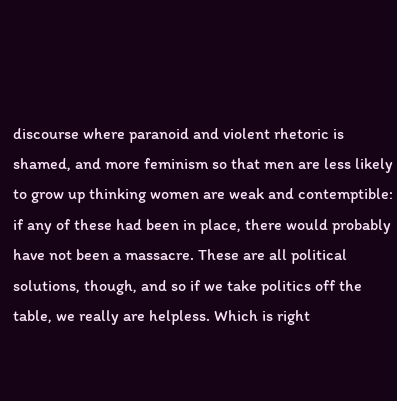discourse where paranoid and violent rhetoric is shamed, and more feminism so that men are less likely to grow up thinking women are weak and contemptible: if any of these had been in place, there would probably have not been a massacre. These are all political solutions, though, and so if we take politics off the table, we really are helpless. Which is right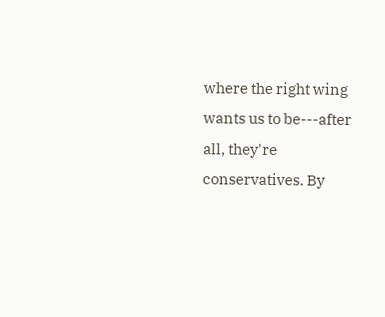where the right wing wants us to be---after all, they're conservatives. By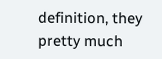definition, they pretty much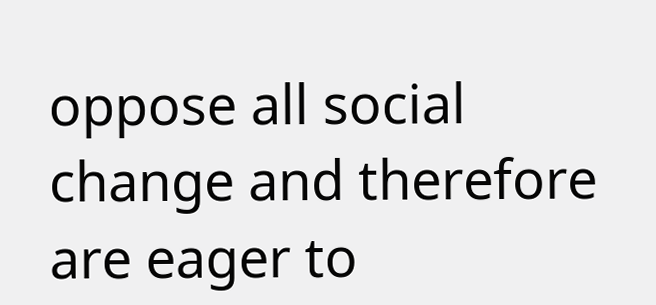oppose all social change and therefore are eager to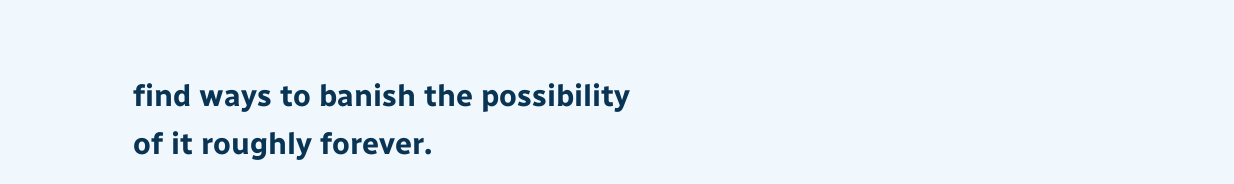find ways to banish the possibility of it roughly forever.